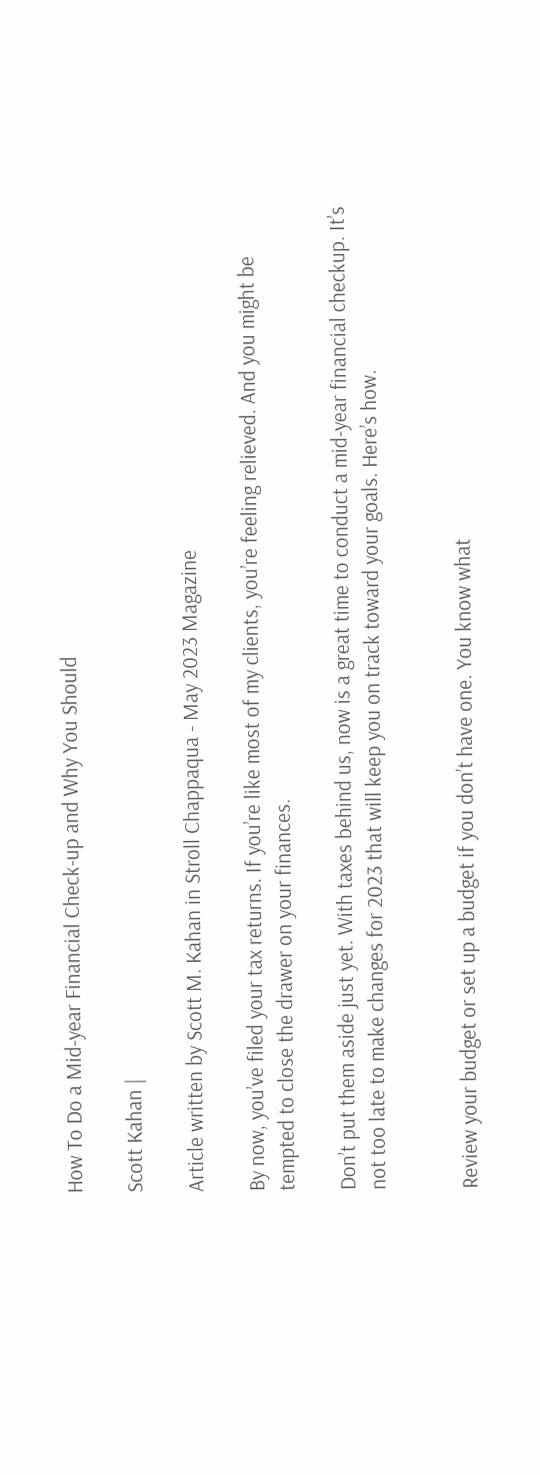How To Do a Mid-year Financial Check-up and Why You Should

Scott Kahan |

Article written by Scott M. Kahan in Stroll Chappaqua - May 2023 Magazine

By now, you’ve filed your tax returns. If you’re like most of my clients, you’re feeling relieved. And you might be tempted to close the drawer on your finances.

Don’t put them aside just yet. With taxes behind us, now is a great time to conduct a mid-year financial checkup. It’s not too late to make changes for 2023 that will keep you on track toward your goals. Here’s how.


Review your budget or set up a budget if you don’t have one. You know what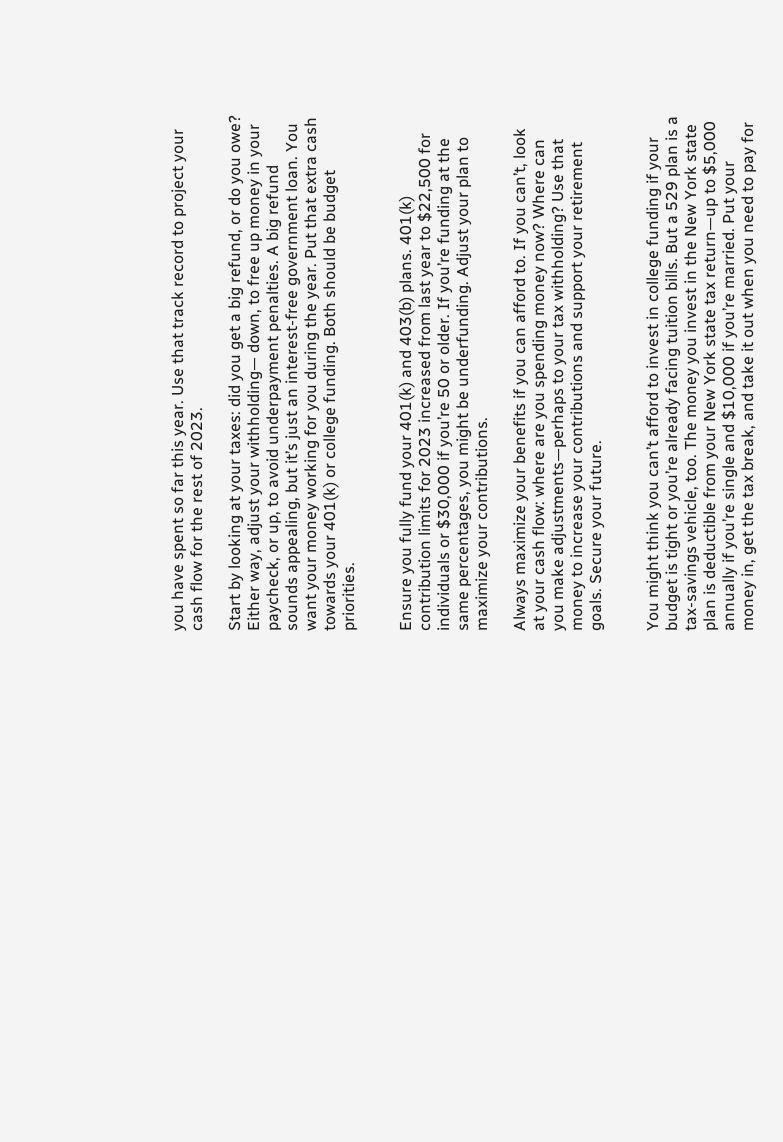you have spent so far this year. Use that track record to project your cash flow for the rest of 2023.

Start by looking at your taxes: did you get a big refund, or do you owe? Either way, adjust your withholding— down, to free up money in your paycheck, or up, to avoid underpayment penalties. A big refund sounds appealing, but it’s just an interest-free government loan. You want your money working for you during the year. Put that extra cash towards your 401(k) or college funding. Both should be budget priorities.


Ensure you fully fund your 401(k) and 403(b) plans. 401(k) contribution limits for 2023 increased from last year to $22,500 for individuals or $30,000 if you’re 50 or older. If you’re funding at the same percentages, you might be underfunding. Adjust your plan to maximize your contributions.

Always maximize your benefits if you can afford to. If you can’t, look at your cash flow: where are you spending money now? Where can you make adjustments—perhaps to your tax withholding? Use that money to increase your contributions and support your retirement goals. Secure your future.


You might think you can’t afford to invest in college funding if your budget is tight or you’re already facing tuition bills. But a 529 plan is a tax-savings vehicle, too. The money you invest in the New York state plan is deductible from your New York state tax return—up to $5,000 annually if you’re single and $10,000 if you’re married. Put your money in, get the tax break, and take it out when you need to pay for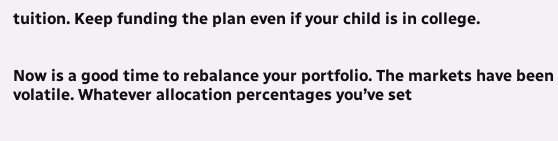tuition. Keep funding the plan even if your child is in college.


Now is a good time to rebalance your portfolio. The markets have been volatile. Whatever allocation percentages you’ve set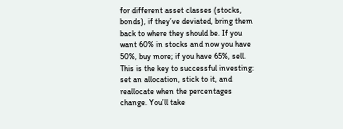for different asset classes (stocks, bonds), if they’ve deviated, bring them back to where they should be. If you want 60% in stocks and now you have 50%, buy more; if you have 65%, sell. This is the key to successful investing: set an allocation, stick to it, and reallocate when the percentages change. You’ll take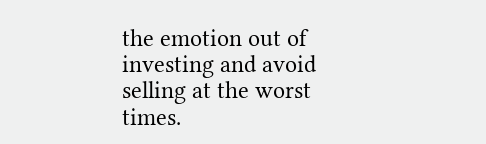the emotion out of investing and avoid selling at the worst times.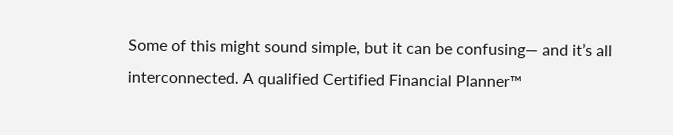Some of this might sound simple, but it can be confusing— and it’s all interconnected. A qualified Certified Financial Planner™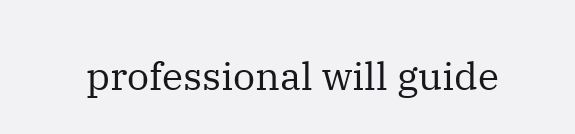professional will guide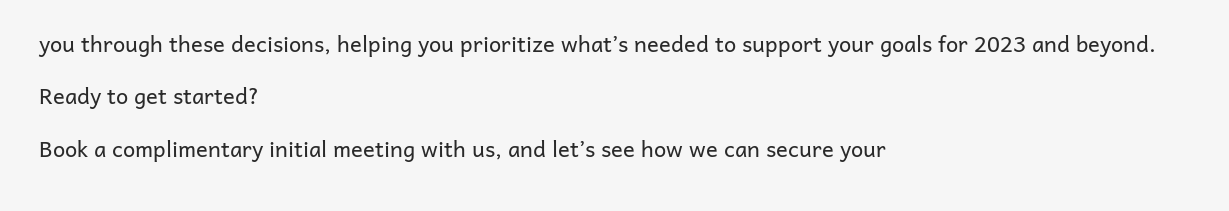you through these decisions, helping you prioritize what’s needed to support your goals for 2023 and beyond.

Ready to get started?

Book a complimentary initial meeting with us, and let’s see how we can secure your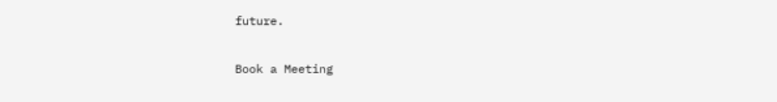future.

Book a Meeting